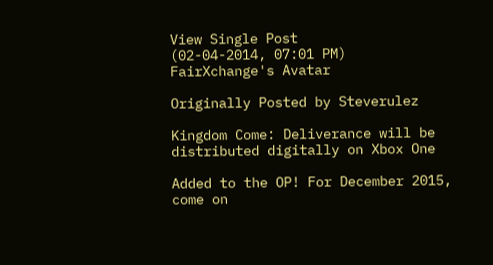View Single Post
(02-04-2014, 07:01 PM)
FairXchange's Avatar

Originally Posted by Steverulez

Kingdom Come: Deliverance will be distributed digitally on Xbox One

Added to the OP! For December 2015, come on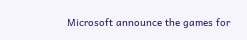Microsoft announce the games for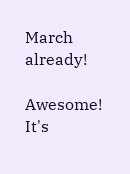March already!

Awesome! It's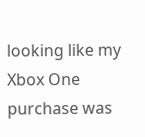looking like my Xbox One purchase was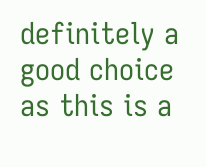definitely a good choice as this is a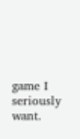game I seriously want.